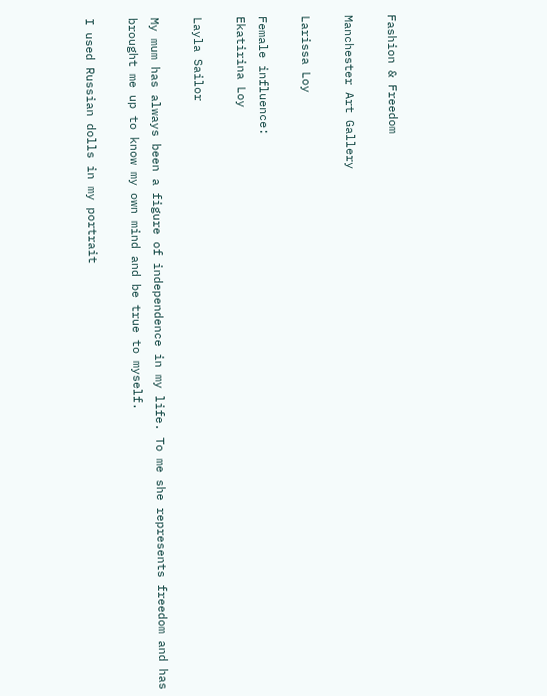Fashion & Freedom

Manchester Art Gallery

Larissa Loy

Female influence:
Ekatirina Loy

Layla Sailor

My mum has always been a figure of independence in my life. To me she represents freedom and has brought me up to know my own mind and be true to myself.

I used Russian dolls in my portrait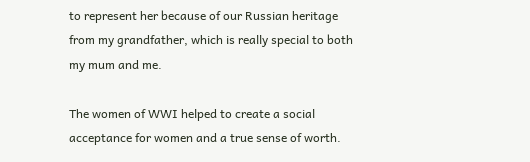to represent her because of our Russian heritage from my grandfather, which is really special to both my mum and me.

The women of WWI helped to create a social acceptance for women and a true sense of worth.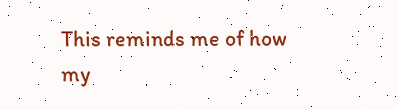This reminds me of how my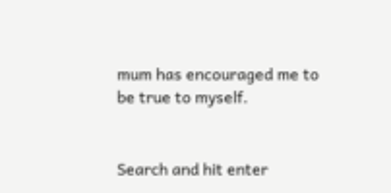mum has encouraged me to be true to myself.


Search and hit enter